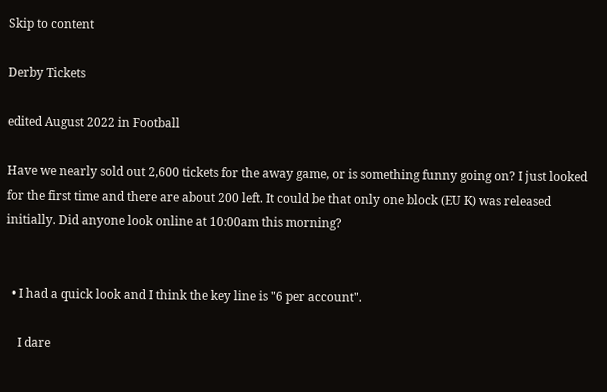Skip to content

Derby Tickets

edited August 2022 in Football

Have we nearly sold out 2,600 tickets for the away game, or is something funny going on? I just looked for the first time and there are about 200 left. It could be that only one block (EU K) was released initially. Did anyone look online at 10:00am this morning?


  • I had a quick look and I think the key line is "6 per account".

    I dare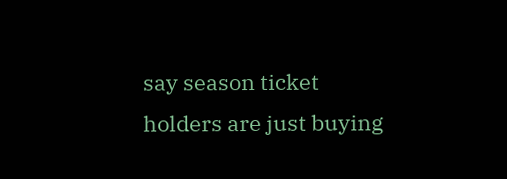say season ticket holders are just buying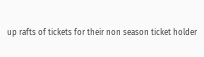up rafts of tickets for their non season ticket holder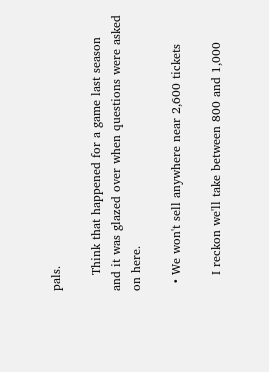pals.

    Think that happened for a game last season and it was glazed over when questions were asked on here.

  • We won't sell anywhere near 2,600 tickets

    I reckon we'll take between 800 and 1,000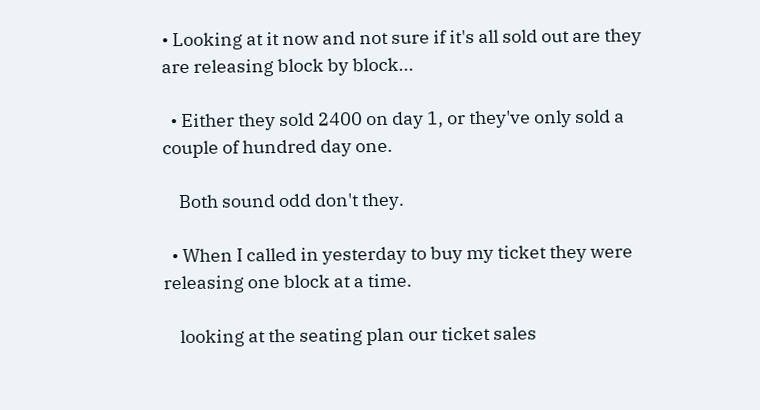• Looking at it now and not sure if it's all sold out are they are releasing block by block...

  • Either they sold 2400 on day 1, or they've only sold a couple of hundred day one.

    Both sound odd don't they.

  • When I called in yesterday to buy my ticket they were releasing one block at a time.

    looking at the seating plan our ticket sales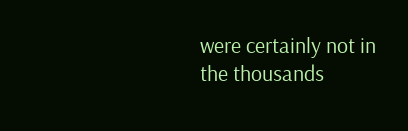were certainly not in the thousands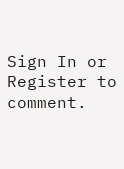Sign In or Register to comment.